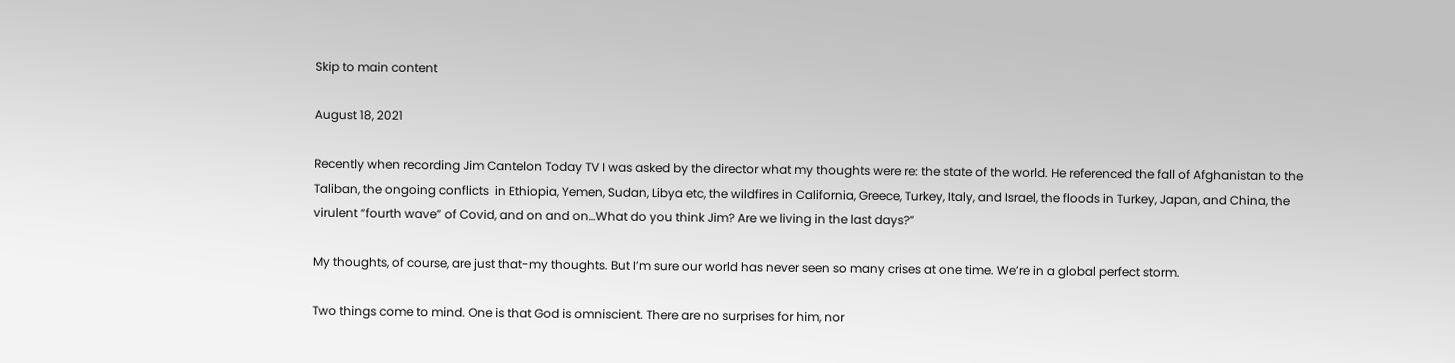Skip to main content

August 18, 2021

Recently when recording Jim Cantelon Today TV I was asked by the director what my thoughts were re: the state of the world. He referenced the fall of Afghanistan to the Taliban, the ongoing conflicts  in Ethiopia, Yemen, Sudan, Libya etc, the wildfires in California, Greece, Turkey, Italy, and Israel, the floods in Turkey, Japan, and China, the virulent “fourth wave” of Covid, and on and on…What do you think Jim? Are we living in the last days?”

My thoughts, of course, are just that-my thoughts. But I’m sure our world has never seen so many crises at one time. We’re in a global perfect storm.

Two things come to mind. One is that God is omniscient. There are no surprises for him, nor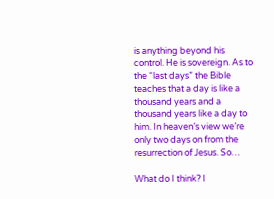is anything beyond his control. He is sovereign. As to the “last days” the Bible teaches that a day is like a thousand years and a thousand years like a day to him. In heaven’s view we’re only two days on from the resurrection of Jesus. So…

What do I think? I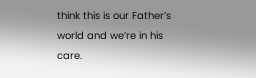think this is our Father’s world and we’re in his care.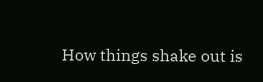How things shake out is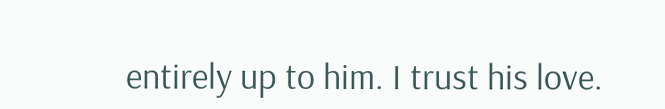entirely up to him. I trust his love.